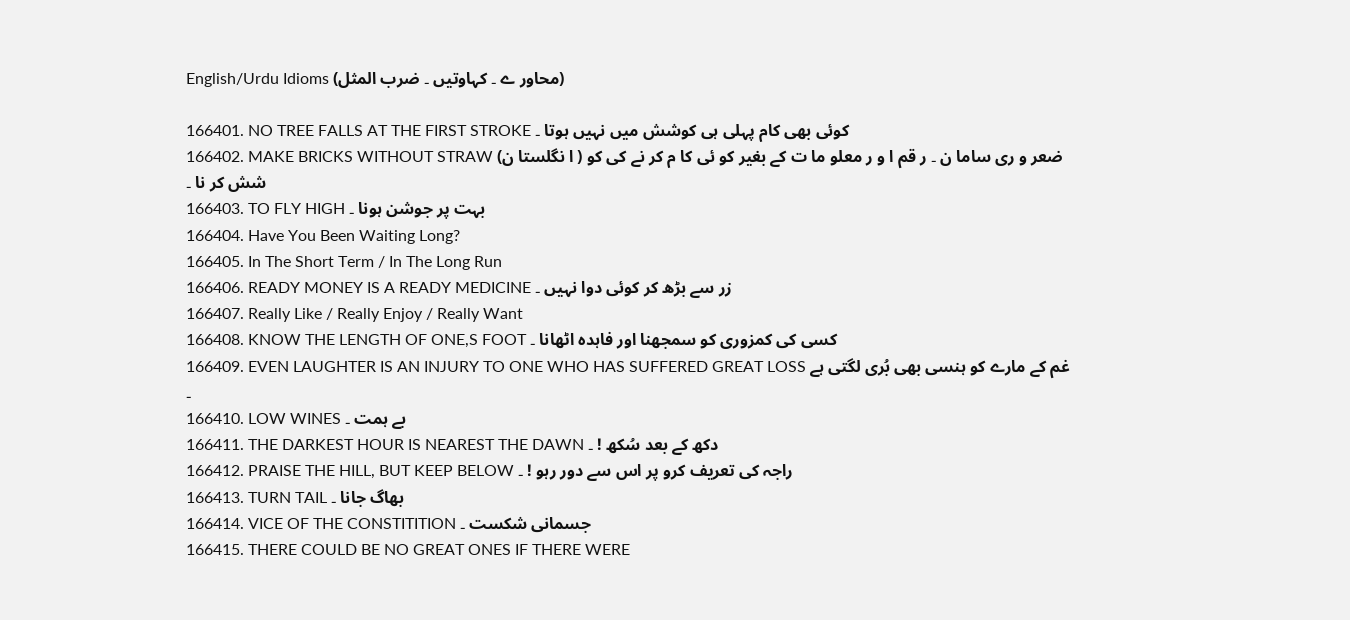English/Urdu Idioms (محاور ے ۔ کہاوتیں ۔ ضرب المثل)

166401. NO TREE FALLS AT THE FIRST STROKE کوئی بھی کام پہلی ہی کوشش میں نہیں ہوتا ۔
166402. MAKE BRICKS WITHOUT STRAW (ا نگلستا ن ) ضعر و ری ساما ن ۔ ر قم ا و ر معلو ما ت کے بغیر کو ئی کا م کر نے کی کو شش کر نا ۔
166403. TO FLY HIGH بہت پر جوشن ہونا ۔
166404. Have You Been Waiting Long?
166405. In The Short Term / In The Long Run
166406. READY MONEY IS A READY MEDICINE زر سے بڑھ کر کوئی دوا نہیں ۔
166407. Really Like / Really Enjoy / Really Want
166408. KNOW THE LENGTH OF ONE,S FOOT کسی کی کمزوری کو سمجھنا اور فاہدہ اٹھانا ۔
166409. EVEN LAUGHTER IS AN INJURY TO ONE WHO HAS SUFFERED GREAT LOSS غم کے مارے کو ہنسی بھی بُری لگتی ہے ۔
166410. LOW WINES بے ہمت ۔
166411. THE DARKEST HOUR IS NEAREST THE DAWN دکھ کے بعد سُکھ ! ۔
166412. PRAISE THE HILL, BUT KEEP BELOW راجہ کی تعریف کرو پر اس سے دور رہو ! ۔
166413. TURN TAIL بھاگ جانا ۔
166414. VICE OF THE CONSTITITION جسمانی شکست ۔
166415. THERE COULD BE NO GREAT ONES IF THERE WERE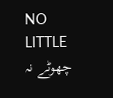NO LITTLE چھوٹے نہ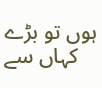ہوں تو بڑے کہاں سے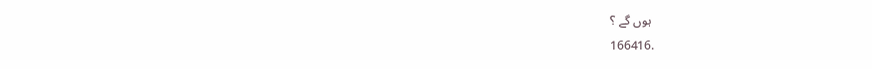ہوں گے ؟
166416.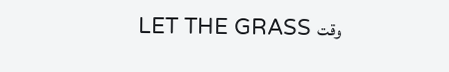LET THE GRASS وقت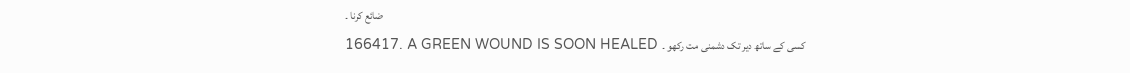ضائع کرنا ۔
166417. A GREEN WOUND IS SOON HEALED کسی کے ساتھ دیر تک دشمنی مت رکھو ۔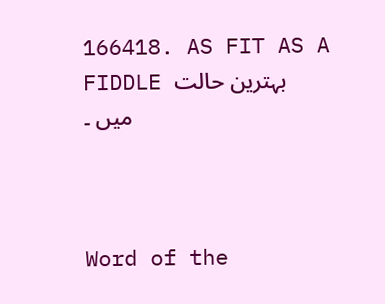166418. AS FIT AS A FIDDLE بہترین حالت میں ۔



Word of the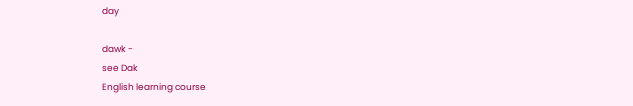day

dawk -
see Dak
English learning course